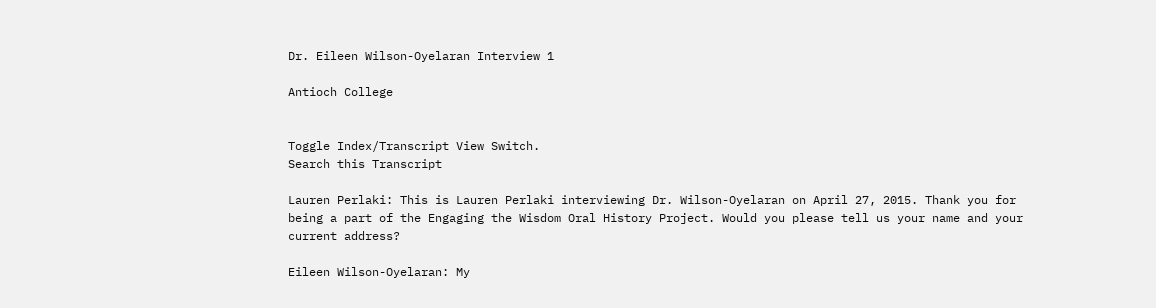Dr. Eileen Wilson-Oyelaran Interview 1

Antioch College


Toggle Index/Transcript View Switch.
Search this Transcript

Lauren Perlaki: This is Lauren Perlaki interviewing Dr. Wilson-Oyelaran on April 27, 2015. Thank you for being a part of the Engaging the Wisdom Oral History Project. Would you please tell us your name and your current address?

Eileen Wilson-Oyelaran: My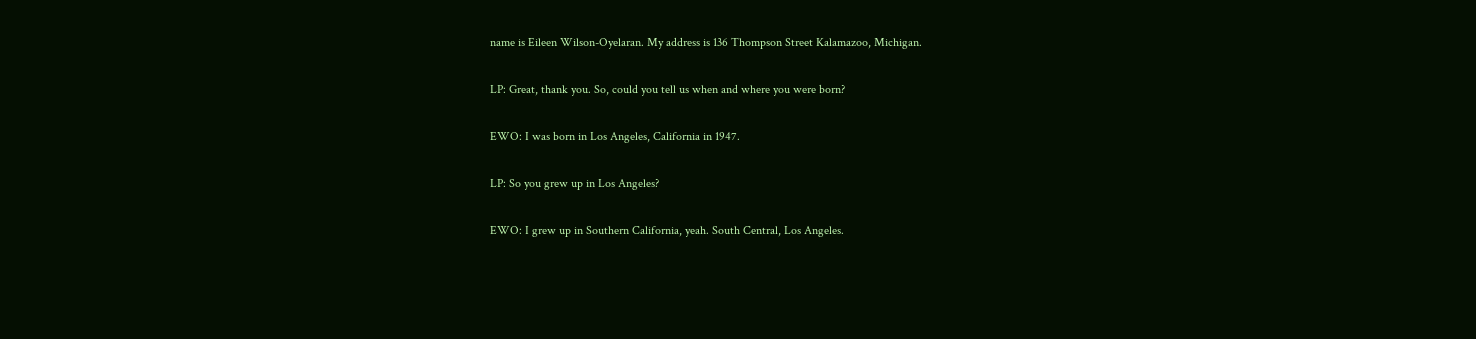name is Eileen Wilson-Oyelaran. My address is 136 Thompson Street Kalamazoo, Michigan.

LP: Great, thank you. So, could you tell us when and where you were born?

EWO: I was born in Los Angeles, California in 1947.

LP: So you grew up in Los Angeles?

EWO: I grew up in Southern California, yeah. South Central, Los Angeles.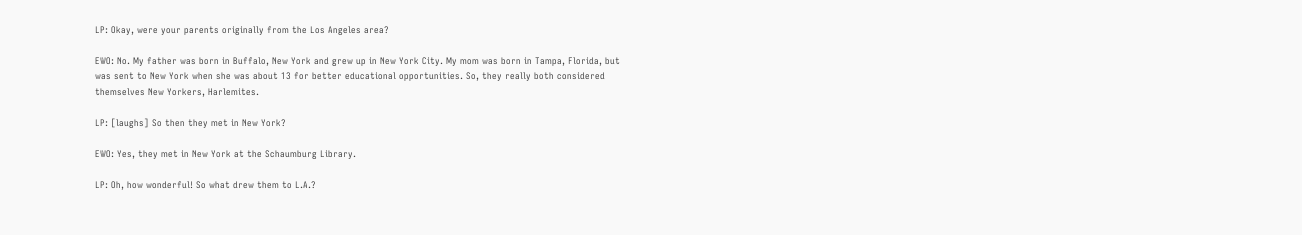LP: Okay, were your parents originally from the Los Angeles area?

EWO: No. My father was born in Buffalo, New York and grew up in New York City. My mom was born in Tampa, Florida, but was sent to New York when she was about 13 for better educational opportunities. So, they really both considered themselves New Yorkers, Harlemites.

LP: [laughs] So then they met in New York?

EWO: Yes, they met in New York at the Schaumburg Library.

LP: Oh, how wonderful! So what drew them to L.A.?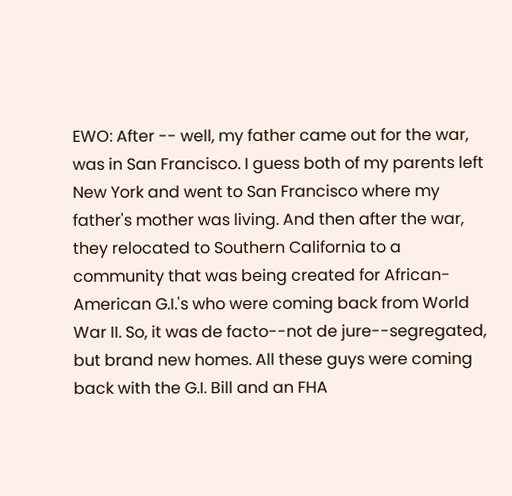EWO: After -- well, my father came out for the war, was in San Francisco. I guess both of my parents left New York and went to San Francisco where my father's mother was living. And then after the war, they relocated to Southern California to a community that was being created for African-American G.I.'s who were coming back from World War II. So, it was de facto--not de jure--segregated, but brand new homes. All these guys were coming back with the G.I. Bill and an FHA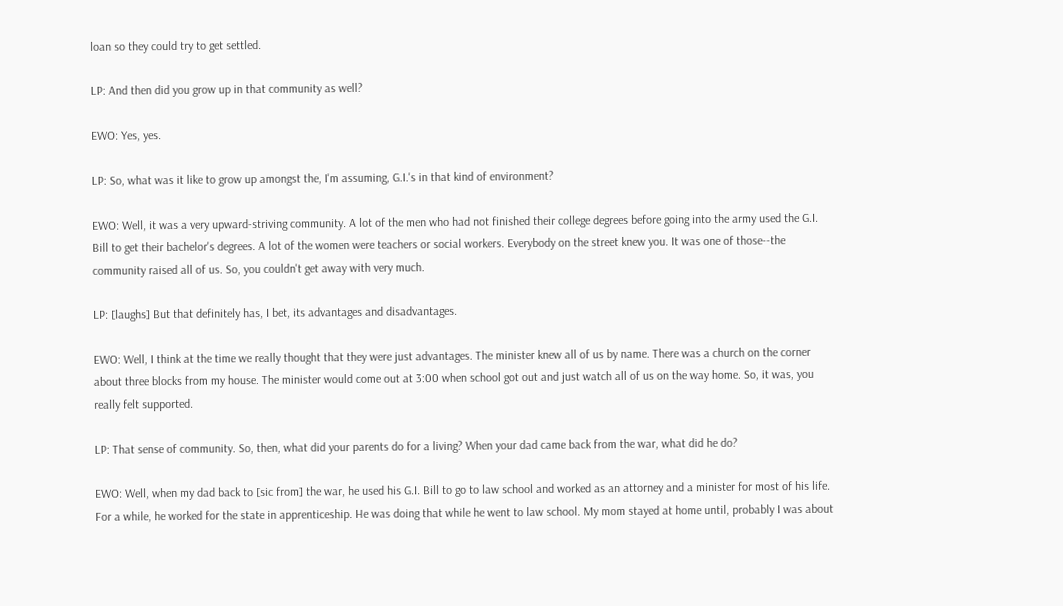loan so they could try to get settled.

LP: And then did you grow up in that community as well?

EWO: Yes, yes.

LP: So, what was it like to grow up amongst the, I'm assuming, G.I.'s in that kind of environment?

EWO: Well, it was a very upward-striving community. A lot of the men who had not finished their college degrees before going into the army used the G.I. Bill to get their bachelor's degrees. A lot of the women were teachers or social workers. Everybody on the street knew you. It was one of those--the community raised all of us. So, you couldn't get away with very much.

LP: [laughs] But that definitely has, I bet, its advantages and disadvantages.

EWO: Well, I think at the time we really thought that they were just advantages. The minister knew all of us by name. There was a church on the corner about three blocks from my house. The minister would come out at 3:00 when school got out and just watch all of us on the way home. So, it was, you really felt supported.

LP: That sense of community. So, then, what did your parents do for a living? When your dad came back from the war, what did he do?

EWO: Well, when my dad back to [sic from] the war, he used his G.I. Bill to go to law school and worked as an attorney and a minister for most of his life. For a while, he worked for the state in apprenticeship. He was doing that while he went to law school. My mom stayed at home until, probably I was about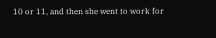10 or 11, and then she went to work for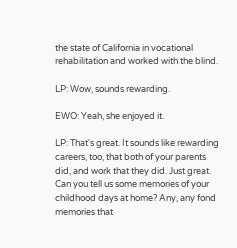the state of California in vocational rehabilitation and worked with the blind.

LP: Wow, sounds rewarding.

EWO: Yeah, she enjoyed it.

LP: That's great. It sounds like rewarding careers, too, that both of your parents did, and work that they did. Just great. Can you tell us some memories of your childhood days at home? Any, any fond memories that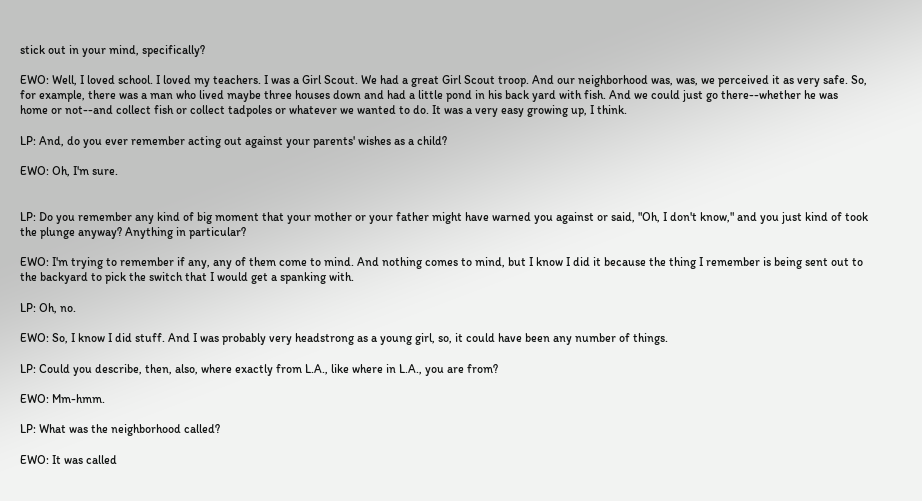stick out in your mind, specifically?

EWO: Well, I loved school. I loved my teachers. I was a Girl Scout. We had a great Girl Scout troop. And our neighborhood was, was, we perceived it as very safe. So, for example, there was a man who lived maybe three houses down and had a little pond in his back yard with fish. And we could just go there--whether he was home or not--and collect fish or collect tadpoles or whatever we wanted to do. It was a very easy growing up, I think.

LP: And, do you ever remember acting out against your parents' wishes as a child?

EWO: Oh, I'm sure.


LP: Do you remember any kind of big moment that your mother or your father might have warned you against or said, "Oh, I don't know," and you just kind of took the plunge anyway? Anything in particular?

EWO: I'm trying to remember if any, any of them come to mind. And nothing comes to mind, but I know I did it because the thing I remember is being sent out to the backyard to pick the switch that I would get a spanking with.

LP: Oh, no.

EWO: So, I know I did stuff. And I was probably very headstrong as a young girl, so, it could have been any number of things.

LP: Could you describe, then, also, where exactly from L.A., like where in L.A., you are from?

EWO: Mm-hmm.

LP: What was the neighborhood called?

EWO: It was called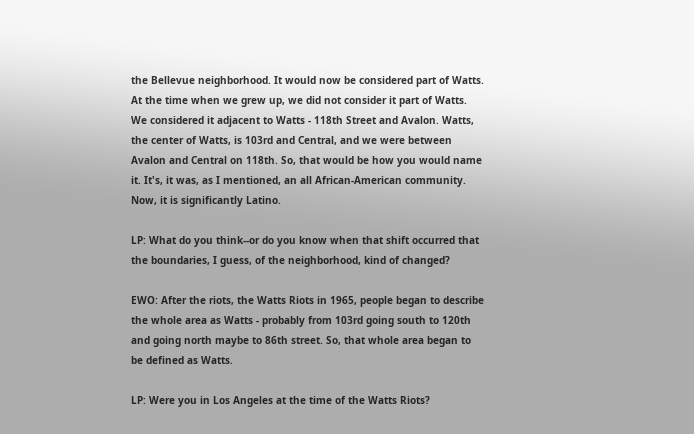the Bellevue neighborhood. It would now be considered part of Watts. At the time when we grew up, we did not consider it part of Watts. We considered it adjacent to Watts - 118th Street and Avalon. Watts, the center of Watts, is 103rd and Central, and we were between Avalon and Central on 118th. So, that would be how you would name it. It's, it was, as I mentioned, an all African-American community. Now, it is significantly Latino.

LP: What do you think--or do you know when that shift occurred that the boundaries, I guess, of the neighborhood, kind of changed?

EWO: After the riots, the Watts Riots in 1965, people began to describe the whole area as Watts - probably from 103rd going south to 120th and going north maybe to 86th street. So, that whole area began to be defined as Watts.

LP: Were you in Los Angeles at the time of the Watts Riots?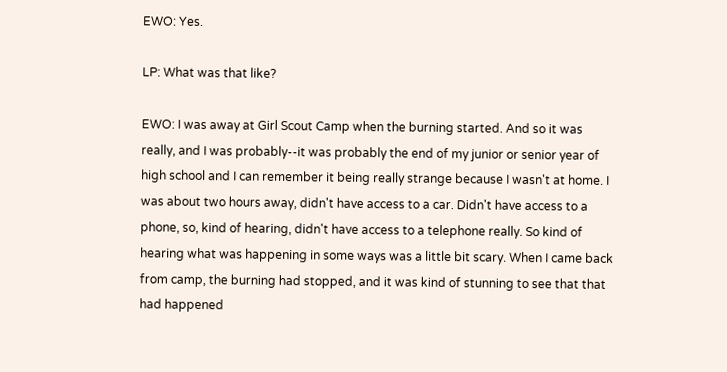EWO: Yes.

LP: What was that like?

EWO: I was away at Girl Scout Camp when the burning started. And so it was really, and I was probably--it was probably the end of my junior or senior year of high school and I can remember it being really strange because I wasn't at home. I was about two hours away, didn't have access to a car. Didn't have access to a phone, so, kind of hearing, didn't have access to a telephone really. So kind of hearing what was happening in some ways was a little bit scary. When I came back from camp, the burning had stopped, and it was kind of stunning to see that that had happened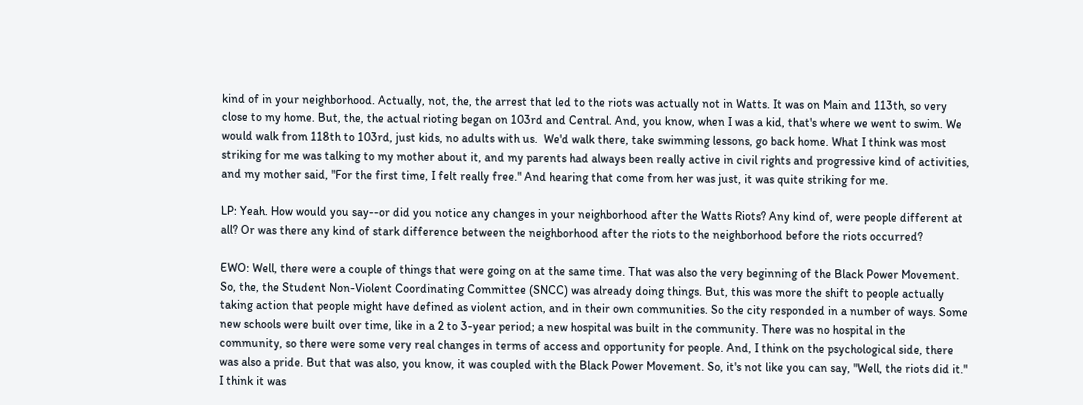kind of in your neighborhood. Actually, not, the, the arrest that led to the riots was actually not in Watts. It was on Main and 113th, so very close to my home. But, the, the actual rioting began on 103rd and Central. And, you know, when I was a kid, that's where we went to swim. We would walk from 118th to 103rd, just kids, no adults with us.  We'd walk there, take swimming lessons, go back home. What I think was most striking for me was talking to my mother about it, and my parents had always been really active in civil rights and progressive kind of activities, and my mother said, "For the first time, I felt really free." And hearing that come from her was just, it was quite striking for me.

LP: Yeah. How would you say--or did you notice any changes in your neighborhood after the Watts Riots? Any kind of, were people different at all? Or was there any kind of stark difference between the neighborhood after the riots to the neighborhood before the riots occurred?

EWO: Well, there were a couple of things that were going on at the same time. That was also the very beginning of the Black Power Movement. So, the, the Student Non-Violent Coordinating Committee (SNCC) was already doing things. But, this was more the shift to people actually taking action that people might have defined as violent action, and in their own communities. So the city responded in a number of ways. Some new schools were built over time, like in a 2 to 3-year period; a new hospital was built in the community. There was no hospital in the community, so there were some very real changes in terms of access and opportunity for people. And, I think on the psychological side, there was also a pride. But that was also, you know, it was coupled with the Black Power Movement. So, it's not like you can say, "Well, the riots did it." I think it was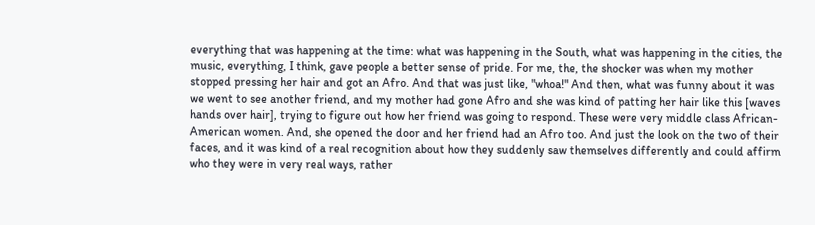everything that was happening at the time: what was happening in the South, what was happening in the cities, the music, everything, I think, gave people a better sense of pride. For me, the, the shocker was when my mother stopped pressing her hair and got an Afro. And that was just like, "whoa!" And then, what was funny about it was we went to see another friend, and my mother had gone Afro and she was kind of patting her hair like this [waves hands over hair], trying to figure out how her friend was going to respond. These were very middle class African-American women. And, she opened the door and her friend had an Afro too. And just the look on the two of their faces, and it was kind of a real recognition about how they suddenly saw themselves differently and could affirm who they were in very real ways, rather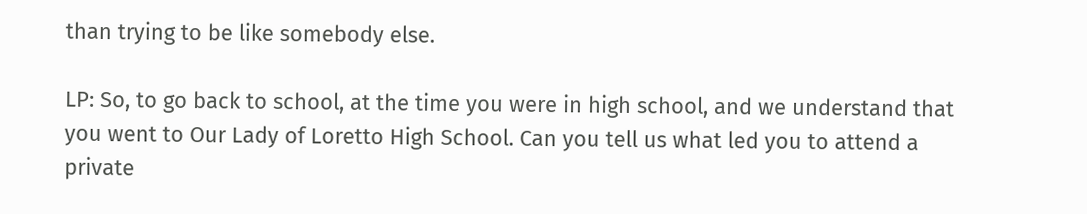than trying to be like somebody else.

LP: So, to go back to school, at the time you were in high school, and we understand that you went to Our Lady of Loretto High School. Can you tell us what led you to attend a private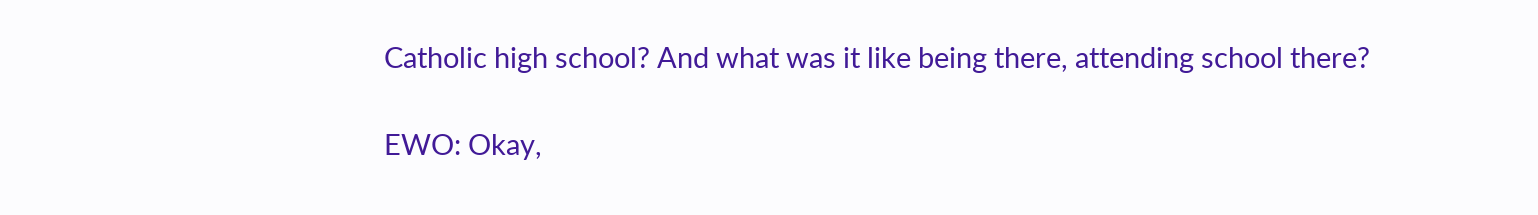Catholic high school? And what was it like being there, attending school there?

EWO: Okay,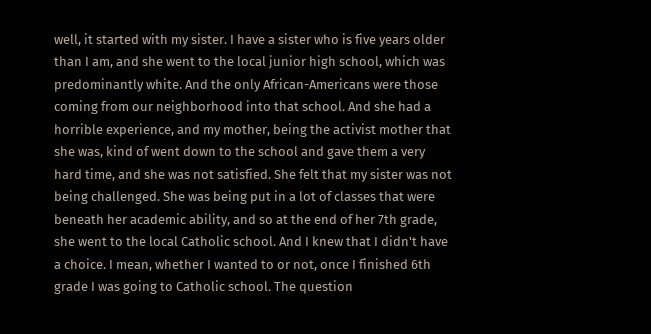well, it started with my sister. I have a sister who is five years older than I am, and she went to the local junior high school, which was predominantly white. And the only African-Americans were those coming from our neighborhood into that school. And she had a horrible experience, and my mother, being the activist mother that she was, kind of went down to the school and gave them a very hard time, and she was not satisfied. She felt that my sister was not being challenged. She was being put in a lot of classes that were beneath her academic ability, and so at the end of her 7th grade, she went to the local Catholic school. And I knew that I didn't have a choice. I mean, whether I wanted to or not, once I finished 6th grade I was going to Catholic school. The question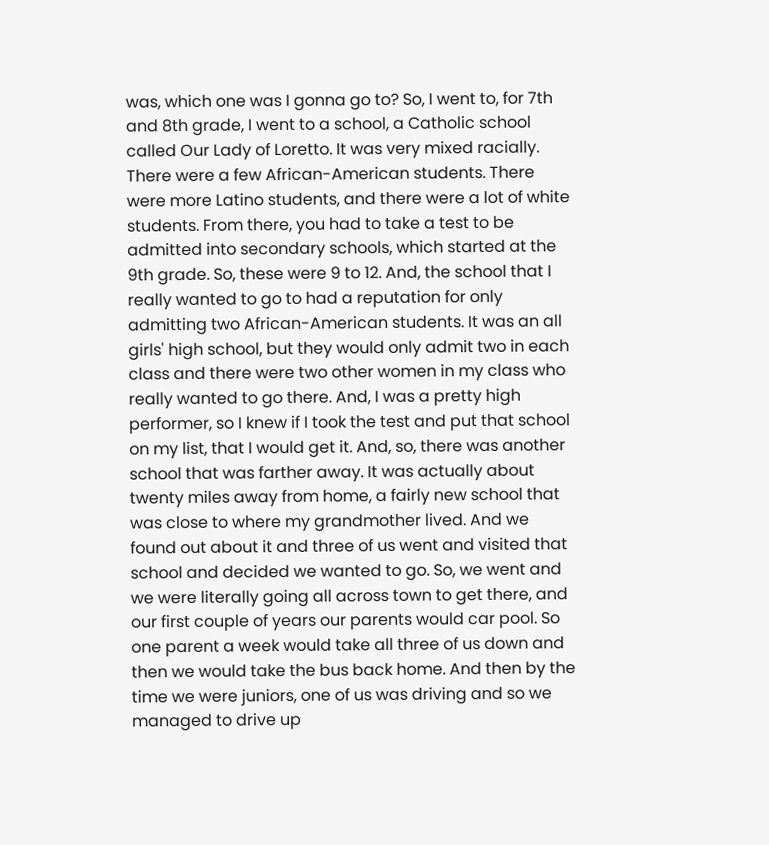was, which one was I gonna go to? So, I went to, for 7th and 8th grade, I went to a school, a Catholic school called Our Lady of Loretto. It was very mixed racially. There were a few African-American students. There were more Latino students, and there were a lot of white students. From there, you had to take a test to be admitted into secondary schools, which started at the 9th grade. So, these were 9 to 12. And, the school that I really wanted to go to had a reputation for only admitting two African-American students. It was an all girls' high school, but they would only admit two in each class and there were two other women in my class who really wanted to go there. And, I was a pretty high performer, so I knew if I took the test and put that school on my list, that I would get it. And, so, there was another school that was farther away. It was actually about twenty miles away from home, a fairly new school that was close to where my grandmother lived. And we found out about it and three of us went and visited that school and decided we wanted to go. So, we went and we were literally going all across town to get there, and our first couple of years our parents would car pool. So one parent a week would take all three of us down and then we would take the bus back home. And then by the time we were juniors, one of us was driving and so we managed to drive up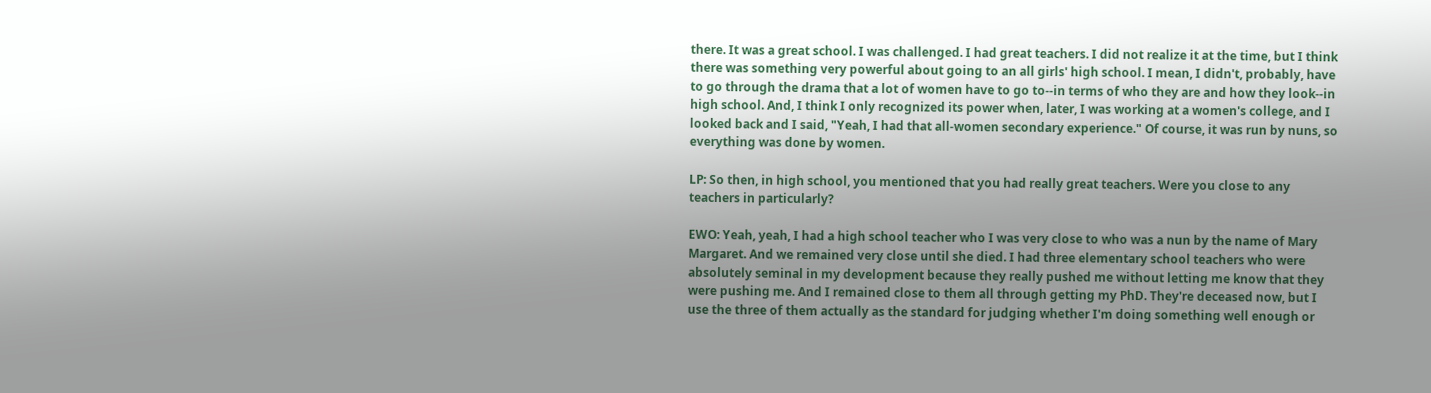there. It was a great school. I was challenged. I had great teachers. I did not realize it at the time, but I think there was something very powerful about going to an all girls' high school. I mean, I didn't, probably, have to go through the drama that a lot of women have to go to--in terms of who they are and how they look--in high school. And, I think I only recognized its power when, later, I was working at a women's college, and I looked back and I said, "Yeah, I had that all-women secondary experience." Of course, it was run by nuns, so everything was done by women.

LP: So then, in high school, you mentioned that you had really great teachers. Were you close to any teachers in particularly?

EWO: Yeah, yeah, I had a high school teacher who I was very close to who was a nun by the name of Mary Margaret. And we remained very close until she died. I had three elementary school teachers who were absolutely seminal in my development because they really pushed me without letting me know that they were pushing me. And I remained close to them all through getting my PhD. They're deceased now, but I use the three of them actually as the standard for judging whether I'm doing something well enough or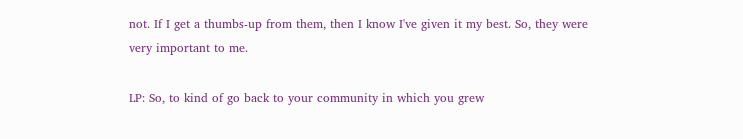not. If I get a thumbs-up from them, then I know I've given it my best. So, they were very important to me.

LP: So, to kind of go back to your community in which you grew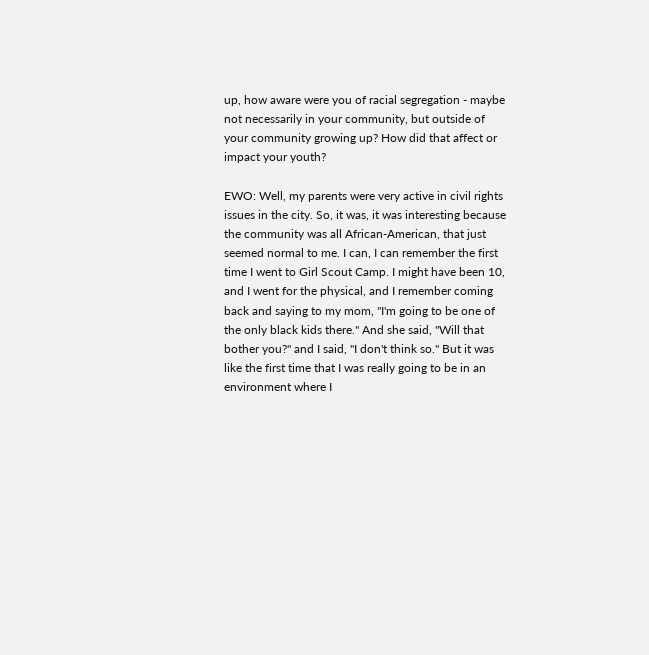up, how aware were you of racial segregation - maybe not necessarily in your community, but outside of your community growing up? How did that affect or impact your youth?

EWO: Well, my parents were very active in civil rights issues in the city. So, it was, it was interesting because the community was all African-American, that just seemed normal to me. I can, I can remember the first time I went to Girl Scout Camp. I might have been 10, and I went for the physical, and I remember coming back and saying to my mom, "I'm going to be one of the only black kids there." And she said, "Will that bother you?" and I said, "I don't think so." But it was like the first time that I was really going to be in an environment where I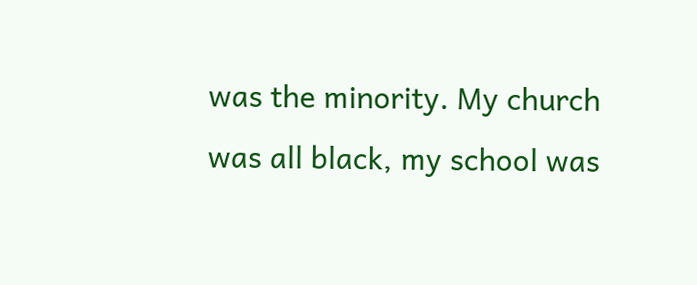was the minority. My church was all black, my school was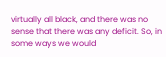virtually all black, and there was no sense that there was any deficit. So, in some ways we would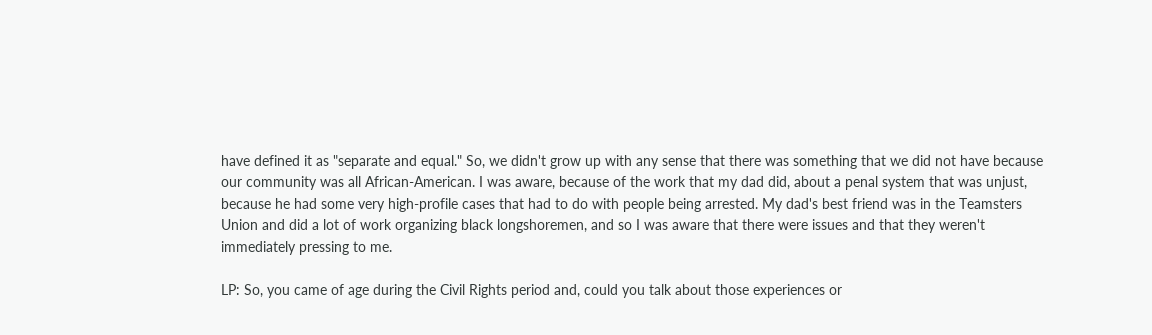have defined it as "separate and equal." So, we didn't grow up with any sense that there was something that we did not have because our community was all African-American. I was aware, because of the work that my dad did, about a penal system that was unjust, because he had some very high-profile cases that had to do with people being arrested. My dad's best friend was in the Teamsters Union and did a lot of work organizing black longshoremen, and so I was aware that there were issues and that they weren't immediately pressing to me.

LP: So, you came of age during the Civil Rights period and, could you talk about those experiences or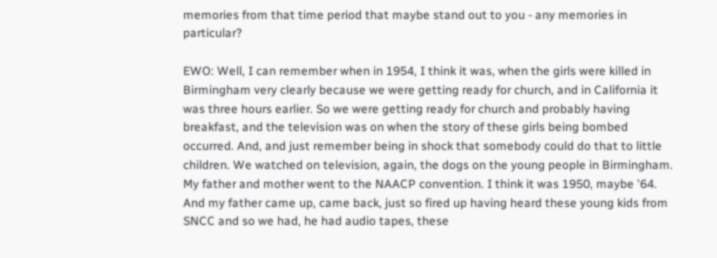memories from that time period that maybe stand out to you - any memories in particular?

EWO: Well, I can remember when in 1954, I think it was, when the girls were killed in Birmingham very clearly because we were getting ready for church, and in California it was three hours earlier. So we were getting ready for church and probably having breakfast, and the television was on when the story of these girls being bombed occurred. And, and just remember being in shock that somebody could do that to little children. We watched on television, again, the dogs on the young people in Birmingham. My father and mother went to the NAACP convention. I think it was 1950, maybe '64. And my father came up, came back, just so fired up having heard these young kids from SNCC and so we had, he had audio tapes, these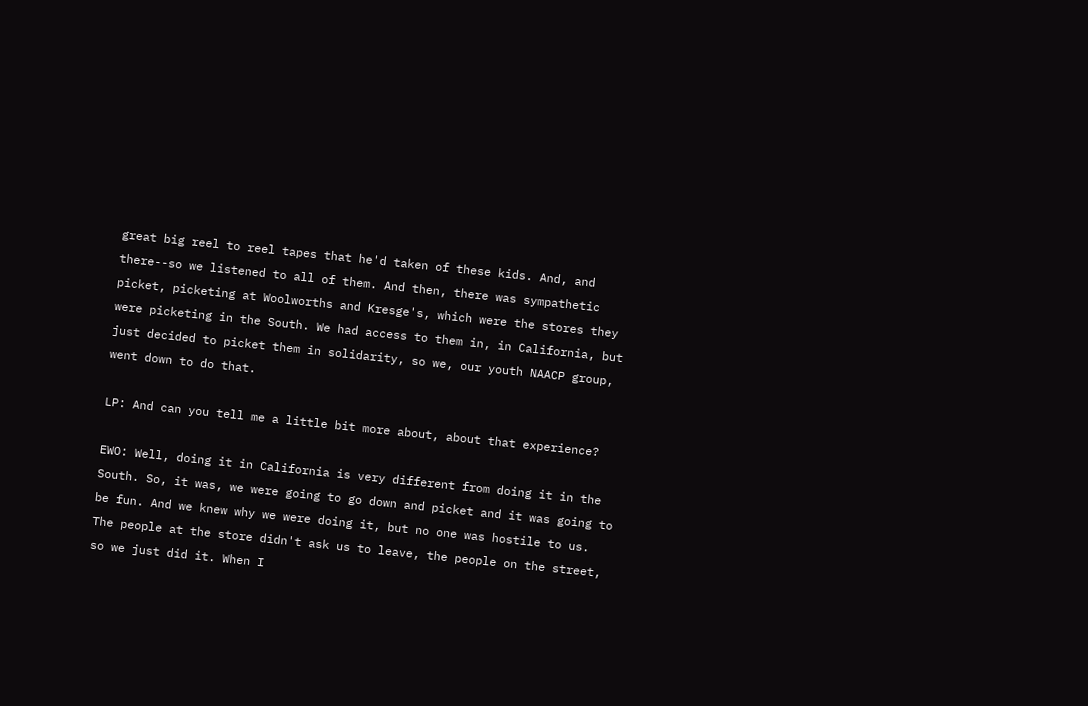great big reel to reel tapes that he'd taken of these kids. And, and there--so we listened to all of them. And then, there was sympathetic picket, picketing at Woolworths and Kresge's, which were the stores they were picketing in the South. We had access to them in, in California, but just decided to picket them in solidarity, so we, our youth NAACP group, went down to do that.

LP: And can you tell me a little bit more about, about that experience?

EWO: Well, doing it in California is very different from doing it in the South. So, it was, we were going to go down and picket and it was going to be fun. And we knew why we were doing it, but no one was hostile to us. The people at the store didn't ask us to leave, the people on the street, so we just did it. When I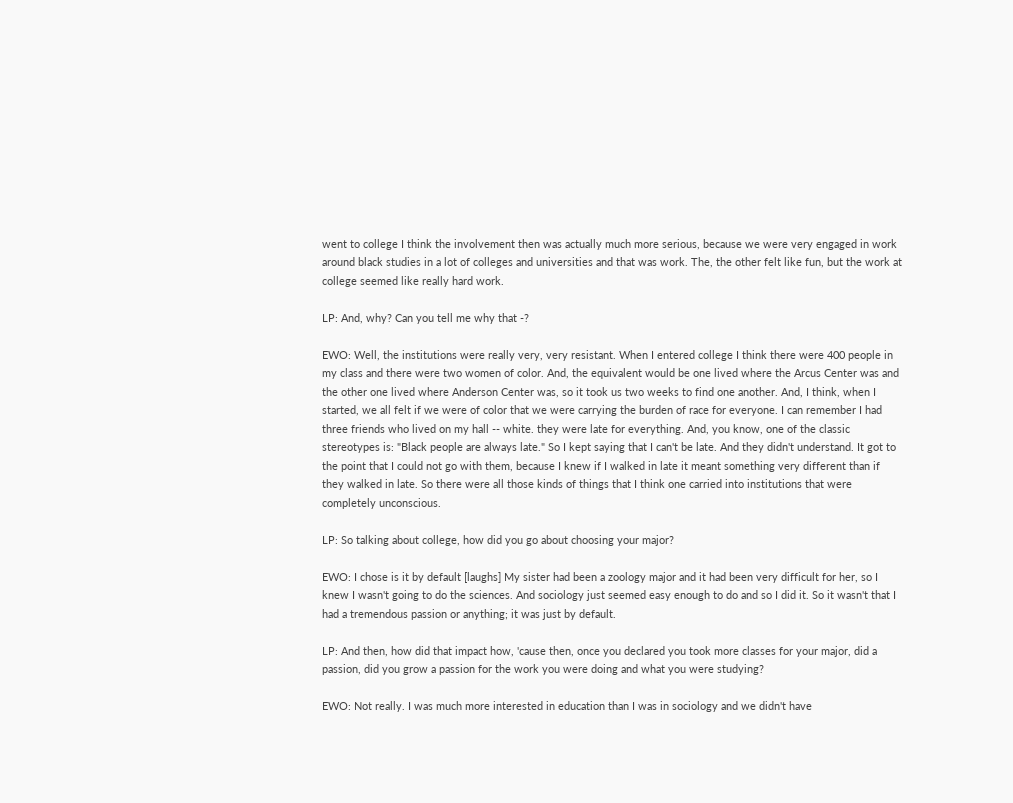went to college I think the involvement then was actually much more serious, because we were very engaged in work around black studies in a lot of colleges and universities and that was work. The, the other felt like fun, but the work at college seemed like really hard work.

LP: And, why? Can you tell me why that -?

EWO: Well, the institutions were really very, very resistant. When I entered college I think there were 400 people in my class and there were two women of color. And, the equivalent would be one lived where the Arcus Center was and the other one lived where Anderson Center was, so it took us two weeks to find one another. And, I think, when I started, we all felt if we were of color that we were carrying the burden of race for everyone. I can remember I had three friends who lived on my hall -- white. they were late for everything. And, you know, one of the classic stereotypes is: "Black people are always late." So I kept saying that I can't be late. And they didn't understand. It got to the point that I could not go with them, because I knew if I walked in late it meant something very different than if they walked in late. So there were all those kinds of things that I think one carried into institutions that were completely unconscious.

LP: So talking about college, how did you go about choosing your major?

EWO: I chose is it by default [laughs] My sister had been a zoology major and it had been very difficult for her, so I knew I wasn't going to do the sciences. And sociology just seemed easy enough to do and so I did it. So it wasn't that I had a tremendous passion or anything; it was just by default.

LP: And then, how did that impact how, 'cause then, once you declared you took more classes for your major, did a passion, did you grow a passion for the work you were doing and what you were studying?

EWO: Not really. I was much more interested in education than I was in sociology and we didn't have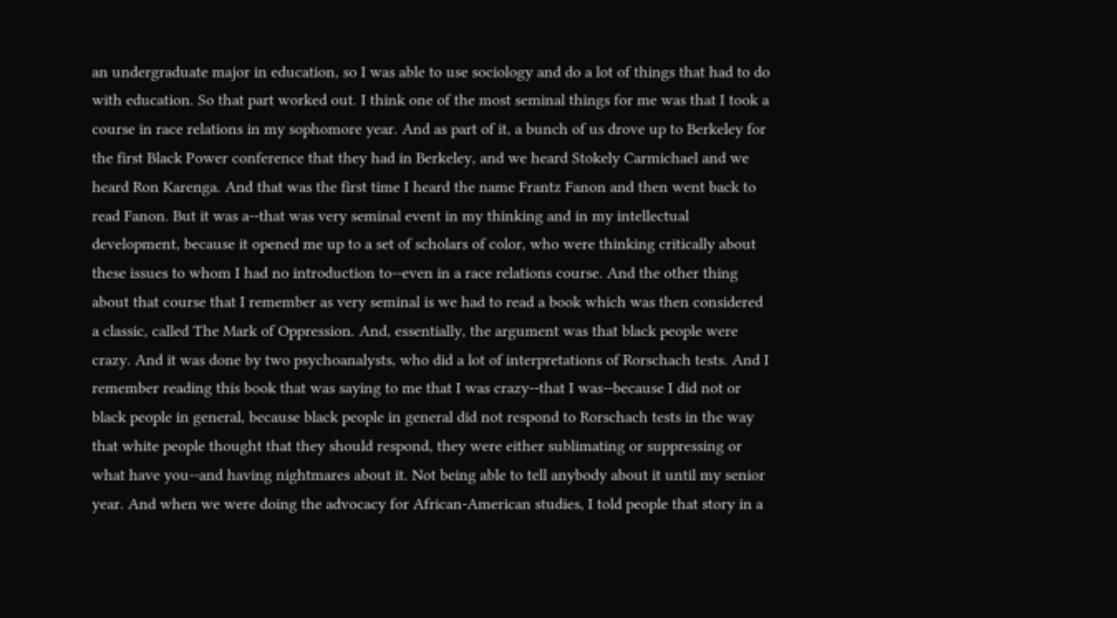an undergraduate major in education, so I was able to use sociology and do a lot of things that had to do with education. So that part worked out. I think one of the most seminal things for me was that I took a course in race relations in my sophomore year. And as part of it, a bunch of us drove up to Berkeley for the first Black Power conference that they had in Berkeley, and we heard Stokely Carmichael and we heard Ron Karenga. And that was the first time I heard the name Frantz Fanon and then went back to read Fanon. But it was a--that was very seminal event in my thinking and in my intellectual development, because it opened me up to a set of scholars of color, who were thinking critically about these issues to whom I had no introduction to--even in a race relations course. And the other thing about that course that I remember as very seminal is we had to read a book which was then considered a classic, called The Mark of Oppression. And, essentially, the argument was that black people were crazy. And it was done by two psychoanalysts, who did a lot of interpretations of Rorschach tests. And I remember reading this book that was saying to me that I was crazy--that I was--because I did not or black people in general, because black people in general did not respond to Rorschach tests in the way that white people thought that they should respond, they were either sublimating or suppressing or what have you--and having nightmares about it. Not being able to tell anybody about it until my senior year. And when we were doing the advocacy for African-American studies, I told people that story in a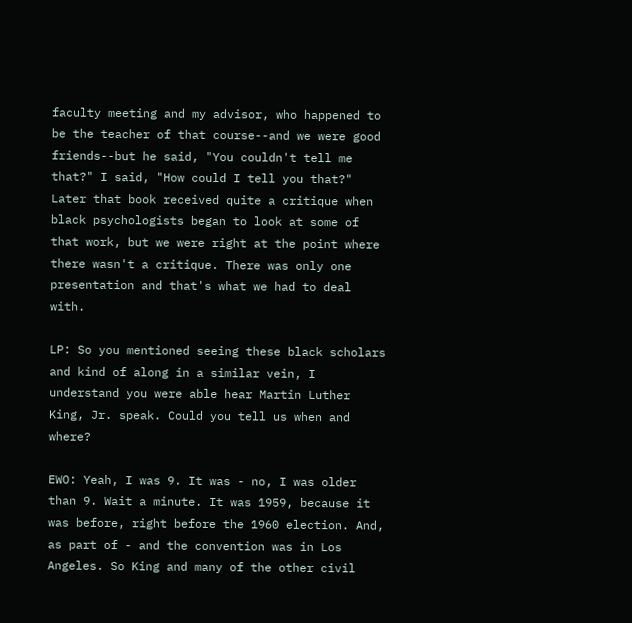faculty meeting and my advisor, who happened to be the teacher of that course--and we were good friends--but he said, "You couldn't tell me that?" I said, "How could I tell you that?" Later that book received quite a critique when black psychologists began to look at some of that work, but we were right at the point where there wasn't a critique. There was only one presentation and that's what we had to deal with.

LP: So you mentioned seeing these black scholars and kind of along in a similar vein, I understand you were able hear Martin Luther King, Jr. speak. Could you tell us when and where?

EWO: Yeah, I was 9. It was - no, I was older than 9. Wait a minute. It was 1959, because it was before, right before the 1960 election. And, as part of - and the convention was in Los Angeles. So King and many of the other civil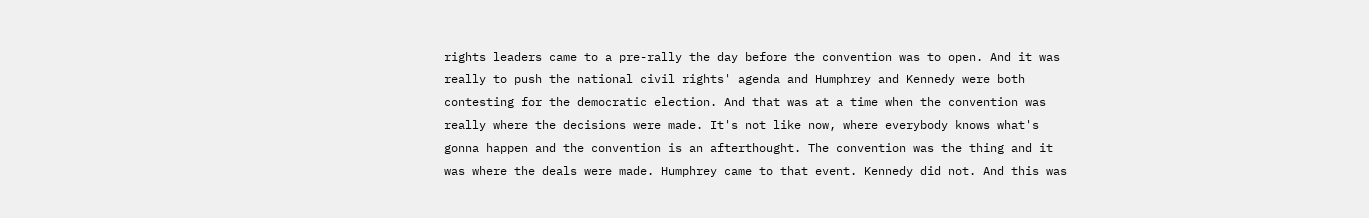rights leaders came to a pre-rally the day before the convention was to open. And it was really to push the national civil rights' agenda and Humphrey and Kennedy were both contesting for the democratic election. And that was at a time when the convention was really where the decisions were made. It's not like now, where everybody knows what's gonna happen and the convention is an afterthought. The convention was the thing and it was where the deals were made. Humphrey came to that event. Kennedy did not. And this was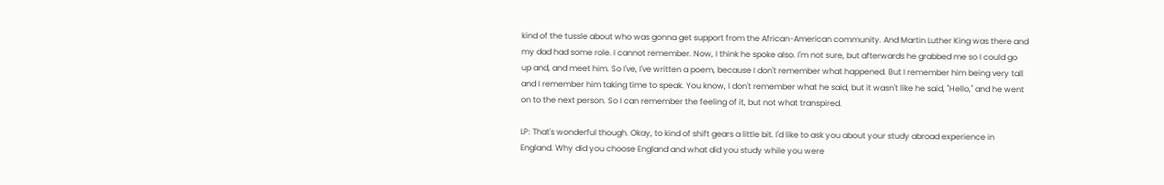kind of the tussle about who was gonna get support from the African-American community. And Martin Luther King was there and my dad had some role. I cannot remember. Now, I think he spoke also. I'm not sure, but afterwards he grabbed me so I could go up and, and meet him. So I've, I've written a poem, because I don't remember what happened. But I remember him being very tall and I remember him taking time to speak. You know, I don't remember what he said, but it wasn't like he said, "Hello," and he went on to the next person. So I can remember the feeling of it, but not what transpired.

LP: That's wonderful though. Okay, to kind of shift gears a little bit. I'd like to ask you about your study abroad experience in England. Why did you choose England and what did you study while you were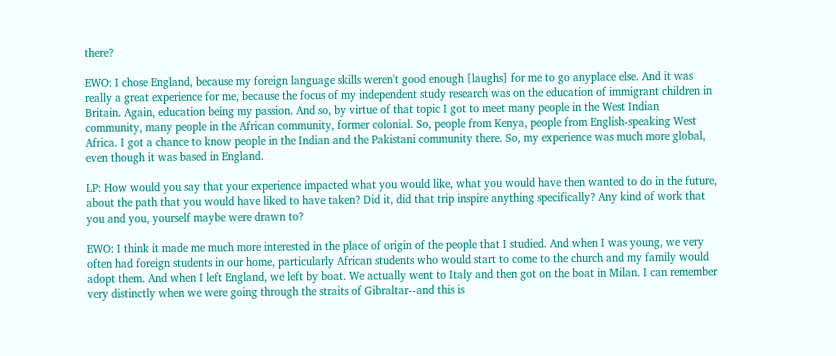there?

EWO: I chose England, because my foreign language skills weren't good enough [laughs] for me to go anyplace else. And it was really a great experience for me, because the focus of my independent study research was on the education of immigrant children in Britain. Again, education being my passion. And so, by virtue of that topic I got to meet many people in the West Indian community, many people in the African community, former colonial. So, people from Kenya, people from English-speaking West Africa. I got a chance to know people in the Indian and the Pakistani community there. So, my experience was much more global, even though it was based in England.

LP: How would you say that your experience impacted what you would like, what you would have then wanted to do in the future, about the path that you would have liked to have taken? Did it, did that trip inspire anything specifically? Any kind of work that you and you, yourself maybe were drawn to?

EWO: I think it made me much more interested in the place of origin of the people that I studied. And when I was young, we very often had foreign students in our home, particularly African students who would start to come to the church and my family would adopt them. And when I left England, we left by boat. We actually went to Italy and then got on the boat in Milan. I can remember very distinctly when we were going through the straits of Gibraltar--and this is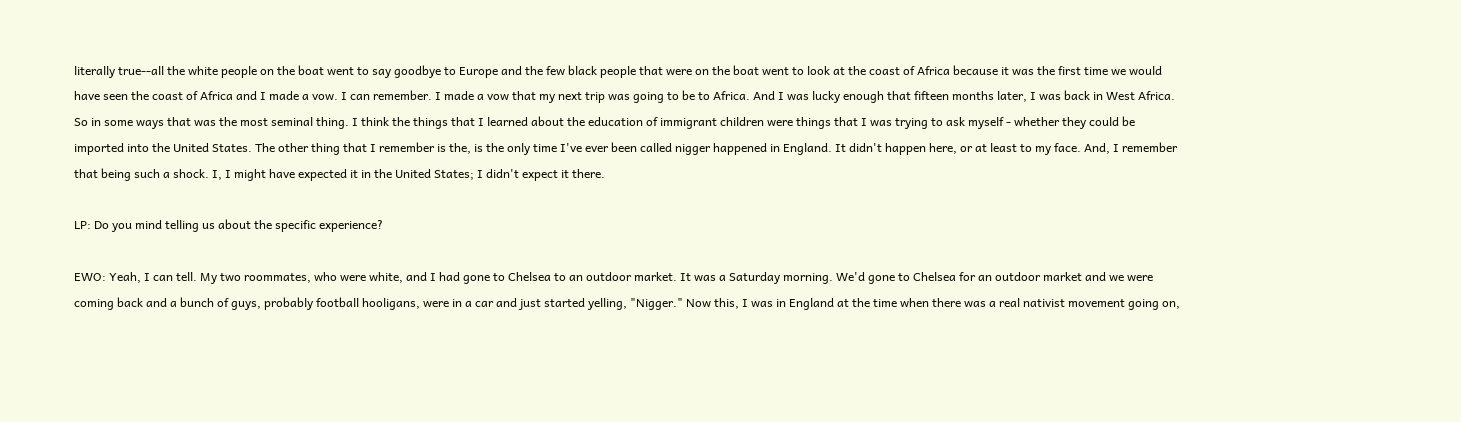literally true--all the white people on the boat went to say goodbye to Europe and the few black people that were on the boat went to look at the coast of Africa because it was the first time we would have seen the coast of Africa and I made a vow. I can remember. I made a vow that my next trip was going to be to Africa. And I was lucky enough that fifteen months later, I was back in West Africa. So in some ways that was the most seminal thing. I think the things that I learned about the education of immigrant children were things that I was trying to ask myself - whether they could be imported into the United States. The other thing that I remember is the, is the only time I've ever been called nigger happened in England. It didn't happen here, or at least to my face. And, I remember that being such a shock. I, I might have expected it in the United States; I didn't expect it there.

LP: Do you mind telling us about the specific experience?

EWO: Yeah, I can tell. My two roommates, who were white, and I had gone to Chelsea to an outdoor market. It was a Saturday morning. We'd gone to Chelsea for an outdoor market and we were coming back and a bunch of guys, probably football hooligans, were in a car and just started yelling, "Nigger." Now this, I was in England at the time when there was a real nativist movement going on,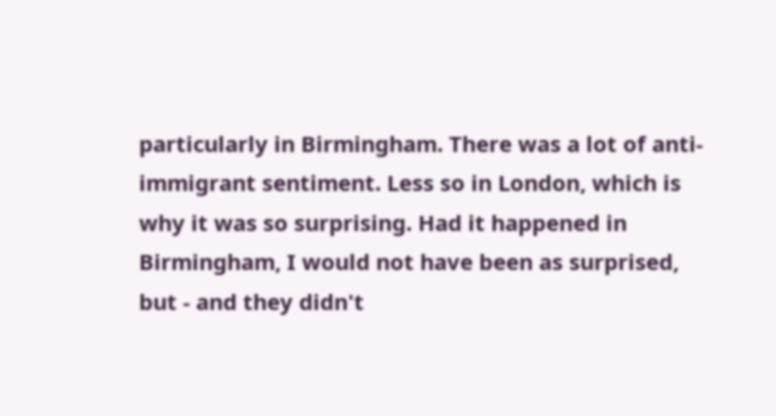particularly in Birmingham. There was a lot of anti-immigrant sentiment. Less so in London, which is why it was so surprising. Had it happened in Birmingham, I would not have been as surprised, but - and they didn't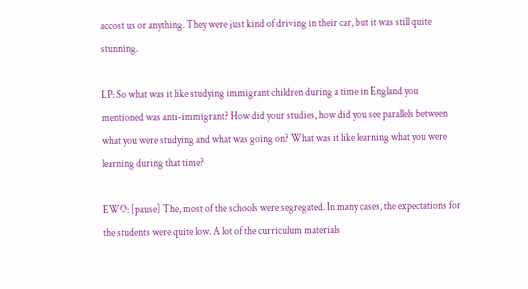accost us or anything. They were just kind of driving in their car, but it was still quite stunning.

LP: So what was it like studying immigrant children during a time in England you mentioned was anti-immigrant? How did your studies, how did you see parallels between what you were studying and what was going on? What was it like learning what you were learning during that time?

EWO: [pause] The, most of the schools were segregated. In many cases, the expectations for the students were quite low. A lot of the curriculum materials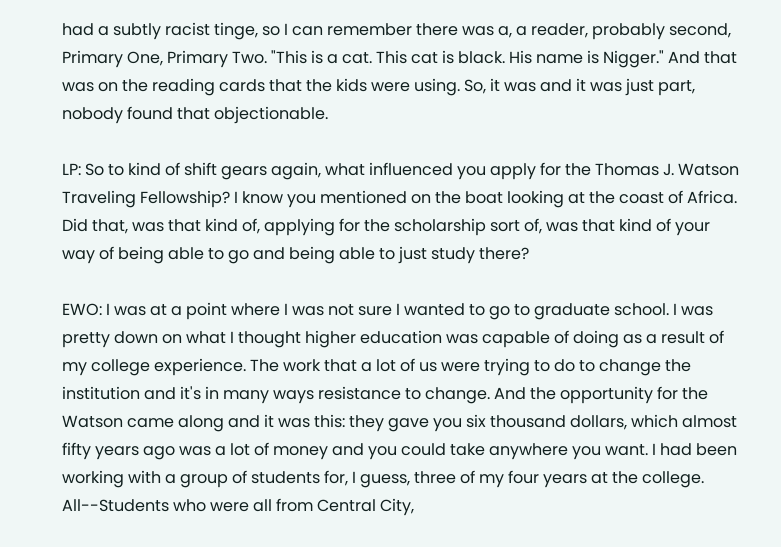had a subtly racist tinge, so I can remember there was a, a reader, probably second, Primary One, Primary Two. "This is a cat. This cat is black. His name is Nigger." And that was on the reading cards that the kids were using. So, it was and it was just part, nobody found that objectionable.

LP: So to kind of shift gears again, what influenced you apply for the Thomas J. Watson Traveling Fellowship? I know you mentioned on the boat looking at the coast of Africa. Did that, was that kind of, applying for the scholarship sort of, was that kind of your way of being able to go and being able to just study there?

EWO: I was at a point where I was not sure I wanted to go to graduate school. I was pretty down on what I thought higher education was capable of doing as a result of my college experience. The work that a lot of us were trying to do to change the institution and it's in many ways resistance to change. And the opportunity for the Watson came along and it was this: they gave you six thousand dollars, which almost fifty years ago was a lot of money and you could take anywhere you want. I had been working with a group of students for, I guess, three of my four years at the college. All--Students who were all from Central City,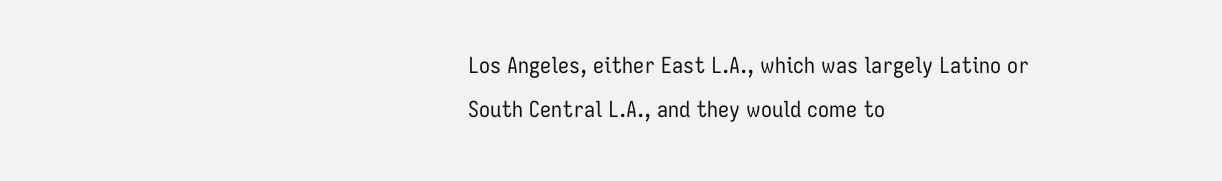Los Angeles, either East L.A., which was largely Latino or South Central L.A., and they would come to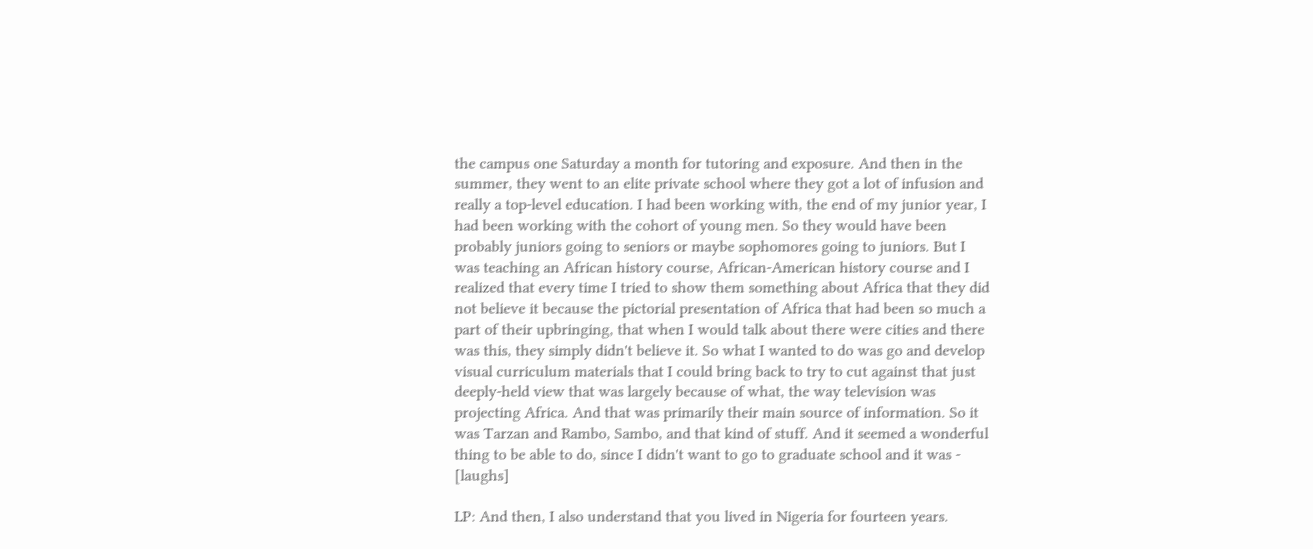the campus one Saturday a month for tutoring and exposure. And then in the summer, they went to an elite private school where they got a lot of infusion and really a top-level education. I had been working with, the end of my junior year, I had been working with the cohort of young men. So they would have been probably juniors going to seniors or maybe sophomores going to juniors. But I was teaching an African history course, African-American history course and I realized that every time I tried to show them something about Africa that they did not believe it because the pictorial presentation of Africa that had been so much a part of their upbringing, that when I would talk about there were cities and there was this, they simply didn't believe it. So what I wanted to do was go and develop visual curriculum materials that I could bring back to try to cut against that just deeply-held view that was largely because of what, the way television was projecting Africa. And that was primarily their main source of information. So it was Tarzan and Rambo, Sambo, and that kind of stuff. And it seemed a wonderful thing to be able to do, since I didn't want to go to graduate school and it was - [laughs]

LP: And then, I also understand that you lived in Nigeria for fourteen years.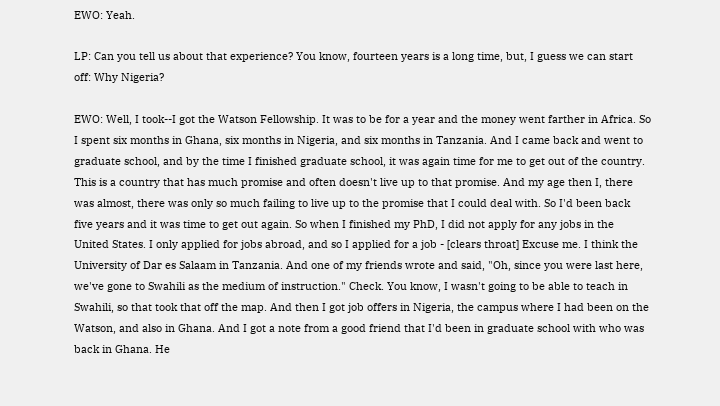EWO: Yeah.

LP: Can you tell us about that experience? You know, fourteen years is a long time, but, I guess we can start off: Why Nigeria?

EWO: Well, I took--I got the Watson Fellowship. It was to be for a year and the money went farther in Africa. So I spent six months in Ghana, six months in Nigeria, and six months in Tanzania. And I came back and went to graduate school, and by the time I finished graduate school, it was again time for me to get out of the country. This is a country that has much promise and often doesn't live up to that promise. And my age then I, there was almost, there was only so much failing to live up to the promise that I could deal with. So I'd been back five years and it was time to get out again. So when I finished my PhD, I did not apply for any jobs in the United States. I only applied for jobs abroad, and so I applied for a job - [clears throat] Excuse me. I think the University of Dar es Salaam in Tanzania. And one of my friends wrote and said, "Oh, since you were last here, we've gone to Swahili as the medium of instruction." Check. You know, I wasn't going to be able to teach in Swahili, so that took that off the map. And then I got job offers in Nigeria, the campus where I had been on the Watson, and also in Ghana. And I got a note from a good friend that I'd been in graduate school with who was back in Ghana. He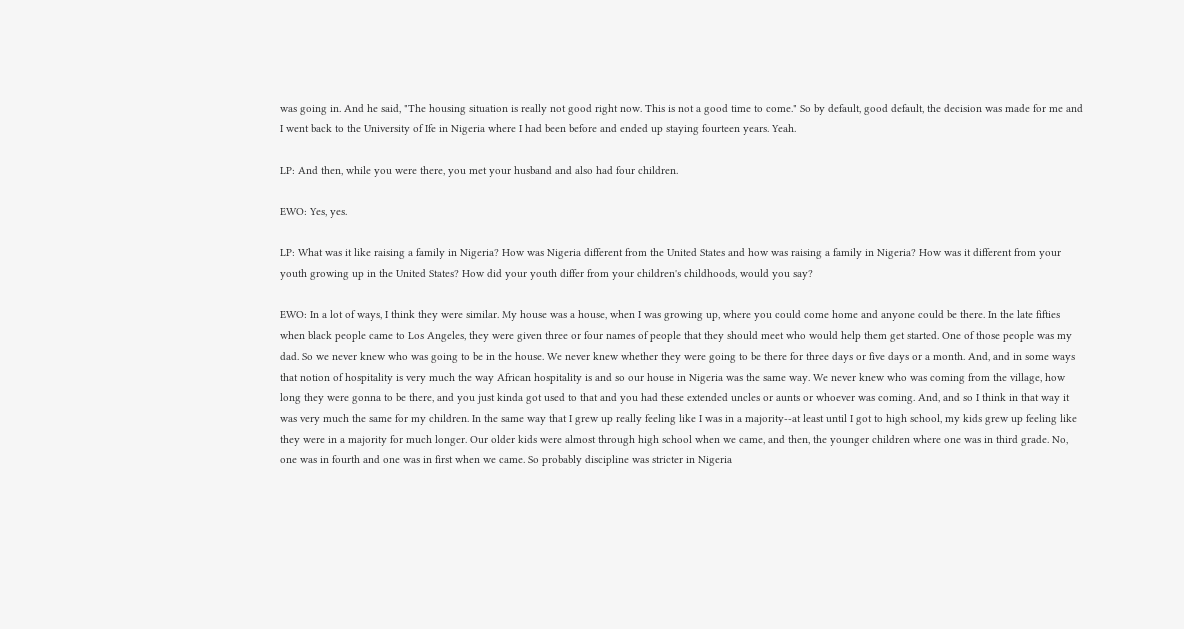was going in. And he said, "The housing situation is really not good right now. This is not a good time to come." So by default, good default, the decision was made for me and I went back to the University of Ife in Nigeria where I had been before and ended up staying fourteen years. Yeah.

LP: And then, while you were there, you met your husband and also had four children.

EWO: Yes, yes.

LP: What was it like raising a family in Nigeria? How was Nigeria different from the United States and how was raising a family in Nigeria? How was it different from your youth growing up in the United States? How did your youth differ from your children's childhoods, would you say?

EWO: In a lot of ways, I think they were similar. My house was a house, when I was growing up, where you could come home and anyone could be there. In the late fifties when black people came to Los Angeles, they were given three or four names of people that they should meet who would help them get started. One of those people was my dad. So we never knew who was going to be in the house. We never knew whether they were going to be there for three days or five days or a month. And, and in some ways that notion of hospitality is very much the way African hospitality is and so our house in Nigeria was the same way. We never knew who was coming from the village, how long they were gonna to be there, and you just kinda got used to that and you had these extended uncles or aunts or whoever was coming. And, and so I think in that way it was very much the same for my children. In the same way that I grew up really feeling like I was in a majority--at least until I got to high school, my kids grew up feeling like they were in a majority for much longer. Our older kids were almost through high school when we came, and then, the younger children where one was in third grade. No, one was in fourth and one was in first when we came. So probably discipline was stricter in Nigeria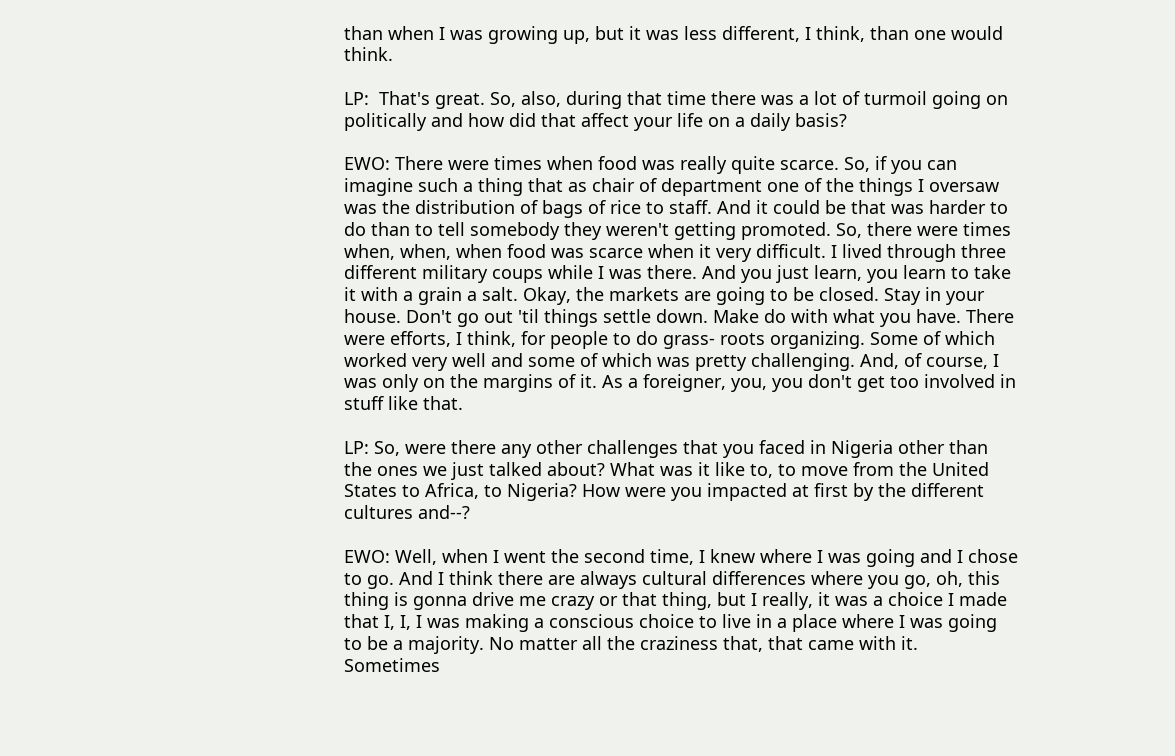than when I was growing up, but it was less different, I think, than one would think.

LP:  That's great. So, also, during that time there was a lot of turmoil going on politically and how did that affect your life on a daily basis?

EWO: There were times when food was really quite scarce. So, if you can imagine such a thing that as chair of department one of the things I oversaw was the distribution of bags of rice to staff. And it could be that was harder to do than to tell somebody they weren't getting promoted. So, there were times when, when, when food was scarce when it very difficult. I lived through three different military coups while I was there. And you just learn, you learn to take it with a grain a salt. Okay, the markets are going to be closed. Stay in your house. Don't go out 'til things settle down. Make do with what you have. There were efforts, I think, for people to do grass- roots organizing. Some of which worked very well and some of which was pretty challenging. And, of course, I was only on the margins of it. As a foreigner, you, you don't get too involved in stuff like that.

LP: So, were there any other challenges that you faced in Nigeria other than the ones we just talked about? What was it like to, to move from the United States to Africa, to Nigeria? How were you impacted at first by the different cultures and--?

EWO: Well, when I went the second time, I knew where I was going and I chose to go. And I think there are always cultural differences where you go, oh, this thing is gonna drive me crazy or that thing, but I really, it was a choice I made that I, I, I was making a conscious choice to live in a place where I was going to be a majority. No matter all the craziness that, that came with it. Sometimes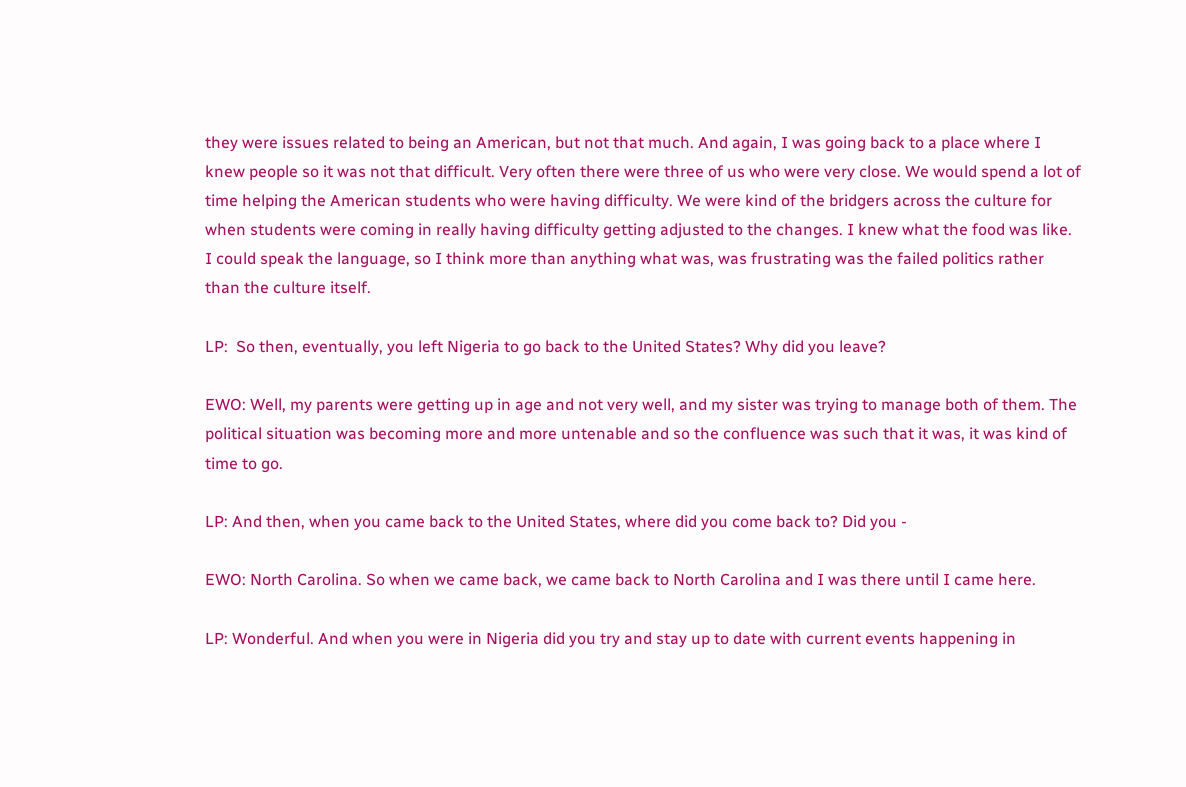they were issues related to being an American, but not that much. And again, I was going back to a place where I knew people so it was not that difficult. Very often there were three of us who were very close. We would spend a lot of time helping the American students who were having difficulty. We were kind of the bridgers across the culture for when students were coming in really having difficulty getting adjusted to the changes. I knew what the food was like. I could speak the language, so I think more than anything what was, was frustrating was the failed politics rather than the culture itself.

LP:  So then, eventually, you left Nigeria to go back to the United States? Why did you leave?

EWO: Well, my parents were getting up in age and not very well, and my sister was trying to manage both of them. The political situation was becoming more and more untenable and so the confluence was such that it was, it was kind of time to go.

LP: And then, when you came back to the United States, where did you come back to? Did you -

EWO: North Carolina. So when we came back, we came back to North Carolina and I was there until I came here.

LP: Wonderful. And when you were in Nigeria did you try and stay up to date with current events happening in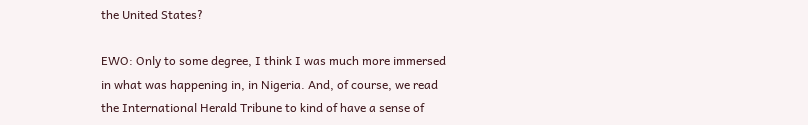the United States?

EWO: Only to some degree, I think I was much more immersed in what was happening in, in Nigeria. And, of course, we read the International Herald Tribune to kind of have a sense of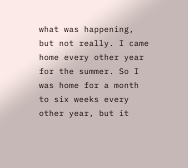what was happening, but not really. I came home every other year for the summer. So I was home for a month to six weeks every other year, but it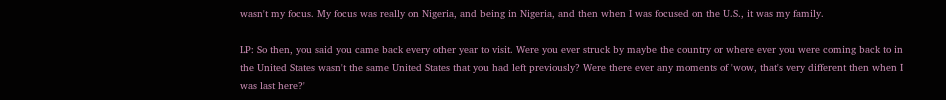wasn't my focus. My focus was really on Nigeria, and being in Nigeria, and then when I was focused on the U.S., it was my family.

LP: So then, you said you came back every other year to visit. Were you ever struck by maybe the country or where ever you were coming back to in the United States wasn't the same United States that you had left previously? Were there ever any moments of 'wow, that's very different then when I was last here?'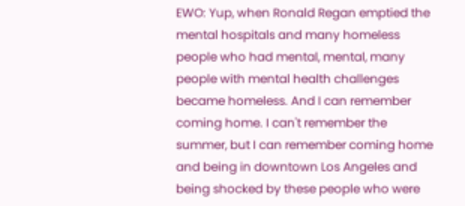EWO: Yup, when Ronald Regan emptied the mental hospitals and many homeless people who had mental, mental, many people with mental health challenges became homeless. And I can remember coming home. I can't remember the summer, but I can remember coming home and being in downtown Los Angeles and being shocked by these people who were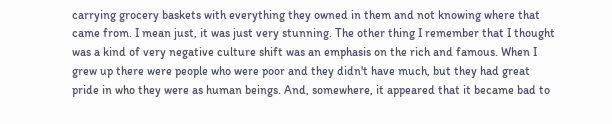carrying grocery baskets with everything they owned in them and not knowing where that came from. I mean just, it was just very stunning. The other thing I remember that I thought was a kind of very negative culture shift was an emphasis on the rich and famous. When I grew up there were people who were poor and they didn't have much, but they had great pride in who they were as human beings. And, somewhere, it appeared that it became bad to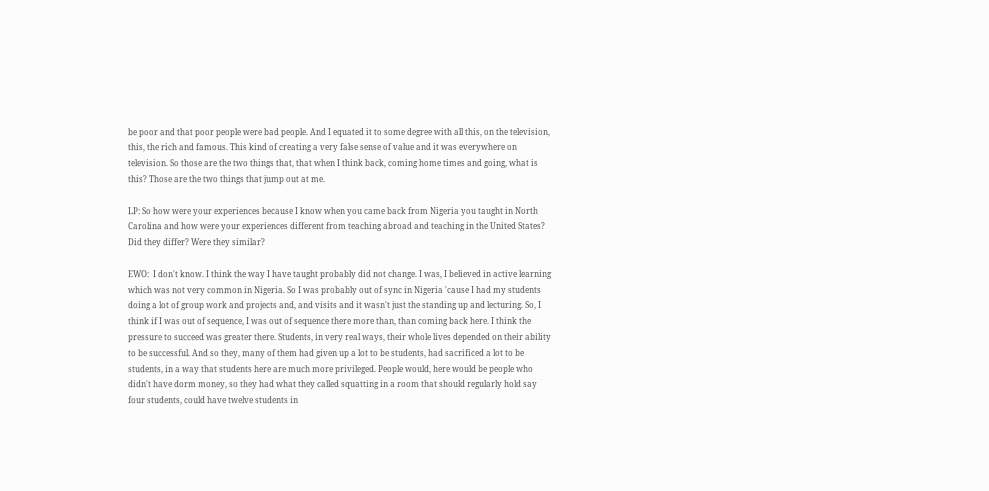be poor and that poor people were bad people. And I equated it to some degree with all this, on the television, this, the rich and famous. This kind of creating a very false sense of value and it was everywhere on television. So those are the two things that, that when I think back, coming home times and going, what is this? Those are the two things that jump out at me.

LP: So how were your experiences because I know when you came back from Nigeria you taught in North Carolina and how were your experiences different from teaching abroad and teaching in the United States? Did they differ? Were they similar?

EWO:  I don't know. I think the way I have taught probably did not change. I was, I believed in active learning which was not very common in Nigeria. So I was probably out of sync in Nigeria 'cause I had my students doing a lot of group work and projects and, and visits and it wasn't just the standing up and lecturing. So, I think if I was out of sequence, I was out of sequence there more than, than coming back here. I think the pressure to succeed was greater there. Students, in very real ways, their whole lives depended on their ability to be successful. And so they, many of them had given up a lot to be students, had sacrificed a lot to be students, in a way that students here are much more privileged. People would, here would be people who didn't have dorm money, so they had what they called squatting in a room that should regularly hold say four students, could have twelve students in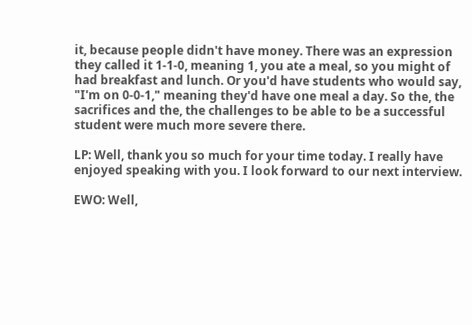it, because people didn't have money. There was an expression they called it 1-1-0, meaning 1, you ate a meal, so you might of had breakfast and lunch. Or you'd have students who would say, "I'm on 0-0-1," meaning they'd have one meal a day. So the, the sacrifices and the, the challenges to be able to be a successful student were much more severe there.

LP: Well, thank you so much for your time today. I really have enjoyed speaking with you. I look forward to our next interview.

EWO: Well,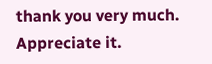thank you very much. Appreciate it.